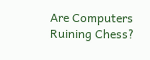Are Computers Ruining Chess?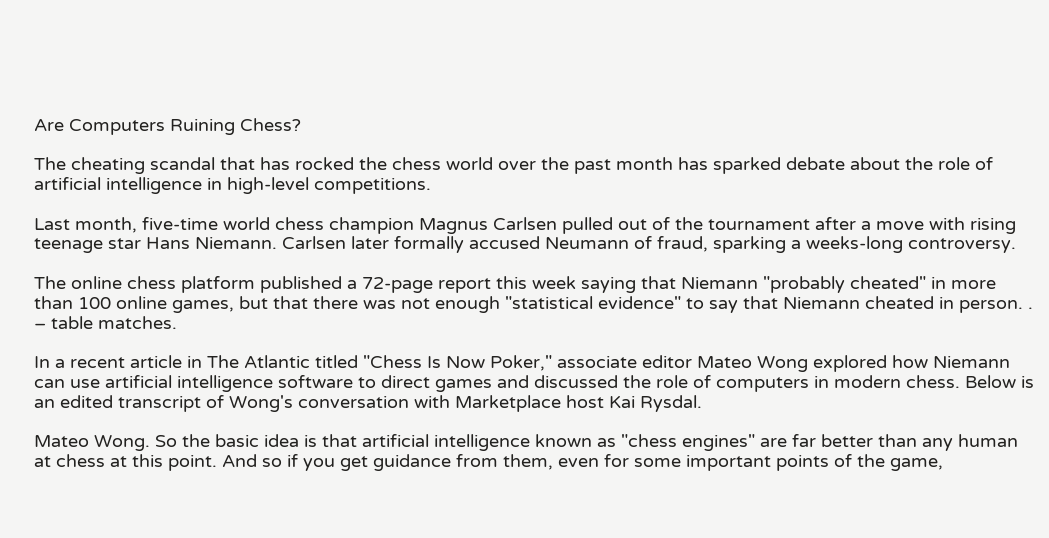Are Computers Ruining Chess?

The cheating scandal that has rocked the chess world over the past month has sparked debate about the role of artificial intelligence in high-level competitions.

Last month, five-time world chess champion Magnus Carlsen pulled out of the tournament after a move with rising teenage star Hans Niemann. Carlsen later formally accused Neumann of fraud, sparking a weeks-long controversy.

The online chess platform published a 72-page report this week saying that Niemann "probably cheated" in more than 100 online games, but that there was not enough "statistical evidence" to say that Niemann cheated in person. . – table matches.

In a recent article in The Atlantic titled "Chess Is Now Poker," associate editor Mateo Wong explored how Niemann can use artificial intelligence software to direct games and discussed the role of computers in modern chess. Below is an edited transcript of Wong's conversation with Marketplace host Kai Rysdal.

Mateo Wong. So the basic idea is that artificial intelligence known as "chess engines" are far better than any human at chess at this point. And so if you get guidance from them, even for some important points of the game,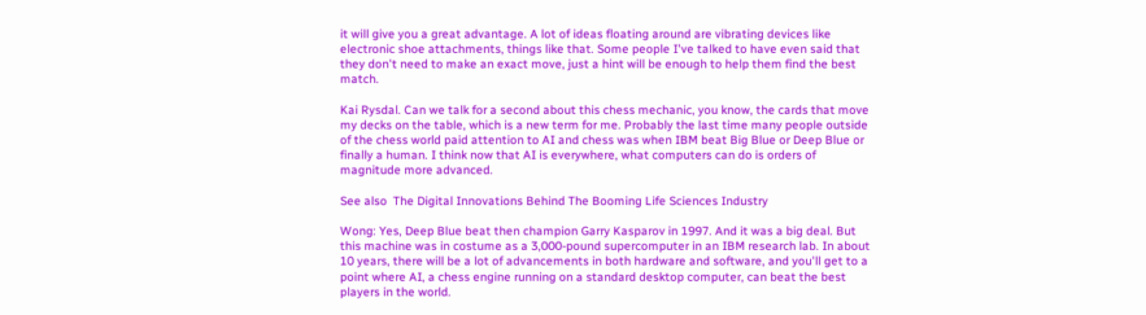it will give you a great advantage. A lot of ideas floating around are vibrating devices like electronic shoe attachments, things like that. Some people I've talked to have even said that they don't need to make an exact move, just a hint will be enough to help them find the best match.

Kai Rysdal. Can we talk for a second about this chess mechanic, you know, the cards that move my decks on the table, which is a new term for me. Probably the last time many people outside of the chess world paid attention to AI and chess was when IBM beat Big Blue or Deep Blue or finally a human. I think now that AI is everywhere, what computers can do is orders of magnitude more advanced.

See also  The Digital Innovations Behind The Booming Life Sciences Industry

Wong: Yes, Deep Blue beat then champion Garry Kasparov in 1997. And it was a big deal. But this machine was in costume as a 3,000-pound supercomputer in an IBM research lab. In about 10 years, there will be a lot of advancements in both hardware and software, and you'll get to a point where AI, a chess engine running on a standard desktop computer, can beat the best players in the world.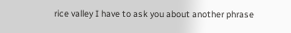rice valley I have to ask you about another phrase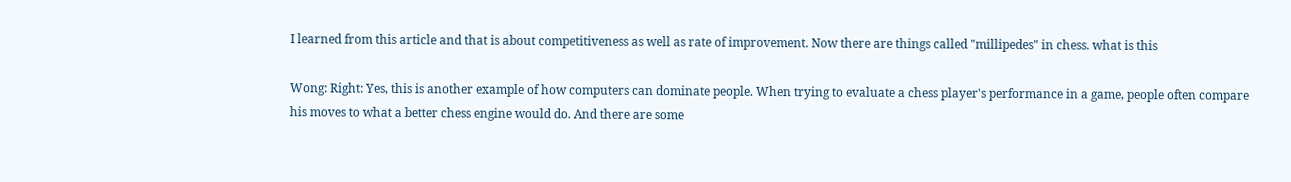I learned from this article and that is about competitiveness as well as rate of improvement. Now there are things called "millipedes" in chess. what is this

Wong: Right: Yes, this is another example of how computers can dominate people. When trying to evaluate a chess player's performance in a game, people often compare his moves to what a better chess engine would do. And there are some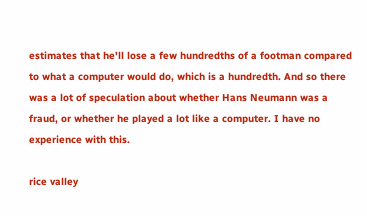estimates that he'll lose a few hundredths of a footman compared to what a computer would do, which is a hundredth. And so there was a lot of speculation about whether Hans Neumann was a fraud, or whether he played a lot like a computer. I have no experience with this.

rice valley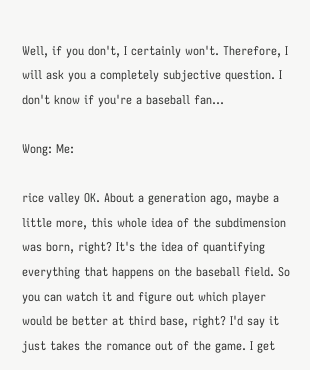Well, if you don't, I certainly won't. Therefore, I will ask you a completely subjective question. I don't know if you're a baseball fan…

Wong: Me:

rice valley OK. About a generation ago, maybe a little more, this whole idea of the subdimension was born, right? It's the idea of quantifying everything that happens on the baseball field. So you can watch it and figure out which player would be better at third base, right? I'd say it just takes the romance out of the game. I get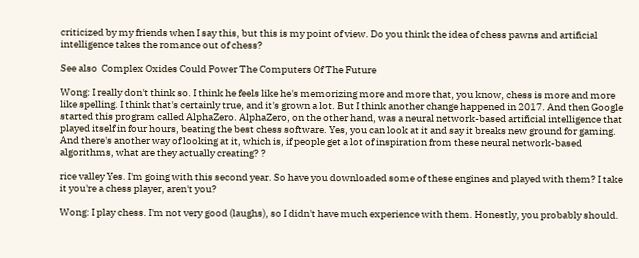criticized by my friends when I say this, but this is my point of view. Do you think the idea of chess pawns and artificial intelligence takes the romance out of chess?

See also  Complex Oxides Could Power The Computers Of The Future

Wong: I really don't think so. I think he feels like he's memorizing more and more that, you know, chess is more and more like spelling. I think that's certainly true, and it's grown a lot. But I think another change happened in 2017. And then Google started this program called AlphaZero. AlphaZero, on the other hand, was a neural network-based artificial intelligence that played itself in four hours, beating the best chess software. Yes, you can look at it and say it breaks new ground for gaming. And there's another way of looking at it, which is, if people get a lot of inspiration from these neural network-based algorithms, what are they actually creating? ?

rice valley Yes. I'm going with this second year. So have you downloaded some of these engines and played with them? I take it you're a chess player, aren't you?

Wong: I play chess. I'm not very good (laughs), so I didn't have much experience with them. Honestly, you probably should.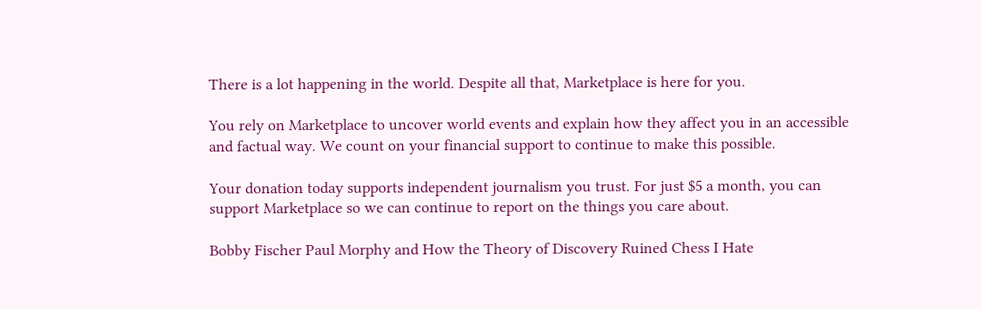There is a lot happening in the world. Despite all that, Marketplace is here for you.

You rely on Marketplace to uncover world events and explain how they affect you in an accessible and factual way. We count on your financial support to continue to make this possible.

Your donation today supports independent journalism you trust. For just $5 a month, you can support Marketplace so we can continue to report on the things you care about.

Bobby Fischer Paul Morphy and How the Theory of Discovery Ruined Chess I Hate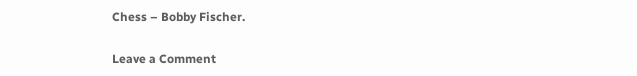Chess – Bobby Fischer.

Leave a Comment